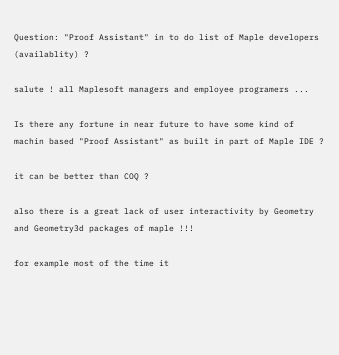Question: "Proof Assistant" in to do list of Maple developers (availablity) ?

salute ! all Maplesoft managers and employee programers ...

Is there any fortune in near future to have some kind of machin based "Proof Assistant" as built in part of Maple IDE ?

it can be better than COQ ?

also there is a great lack of user interactivity by Geometry and Geometry3d packages of maple !!!

for example most of the time it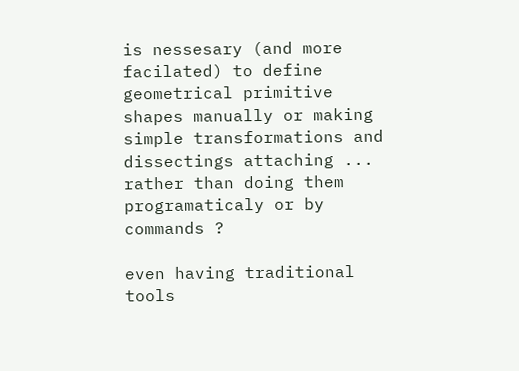is nessesary (and more facilated) to define geometrical primitive shapes manually or making simple transformations and dissectings attaching ... rather than doing them programaticaly or by commands ?

even having traditional tools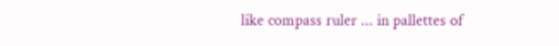like compass ruler ... in pallettes of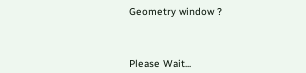Geometry window ?



Please Wait...